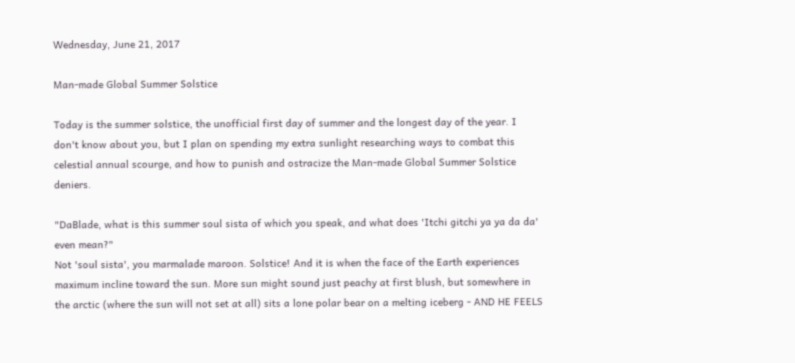Wednesday, June 21, 2017

Man-made Global Summer Solstice

Today is the summer solstice, the unofficial first day of summer and the longest day of the year. I don't know about you, but I plan on spending my extra sunlight researching ways to combat this celestial annual scourge, and how to punish and ostracize the Man-made Global Summer Solstice deniers.

"DaBlade, what is this summer soul sista of which you speak, and what does 'Itchi gitchi ya ya da da' even mean?"
Not 'soul sista', you marmalade maroon. Solstice! And it is when the face of the Earth experiences maximum incline toward the sun. More sun might sound just peachy at first blush, but somewhere in the arctic (where the sun will not set at all) sits a lone polar bear on a melting iceberg - AND HE FEELS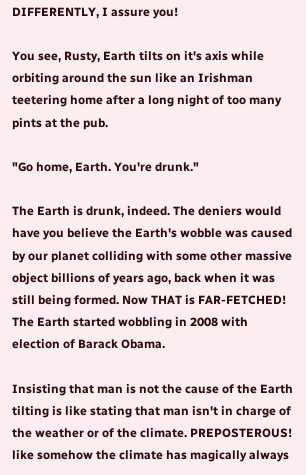DIFFERENTLY, I assure you!

You see, Rusty, Earth tilts on it's axis while orbiting around the sun like an Irishman teetering home after a long night of too many pints at the pub.

"Go home, Earth. You're drunk."

The Earth is drunk, indeed. The deniers would have you believe the Earth's wobble was caused by our planet colliding with some other massive object billions of years ago, back when it was still being formed. Now THAT is FAR-FETCHED! The Earth started wobbling in 2008 with election of Barack Obama.

Insisting that man is not the cause of the Earth tilting is like stating that man isn't in charge of the weather or of the climate. PREPOSTEROUS! like somehow the climate has magically always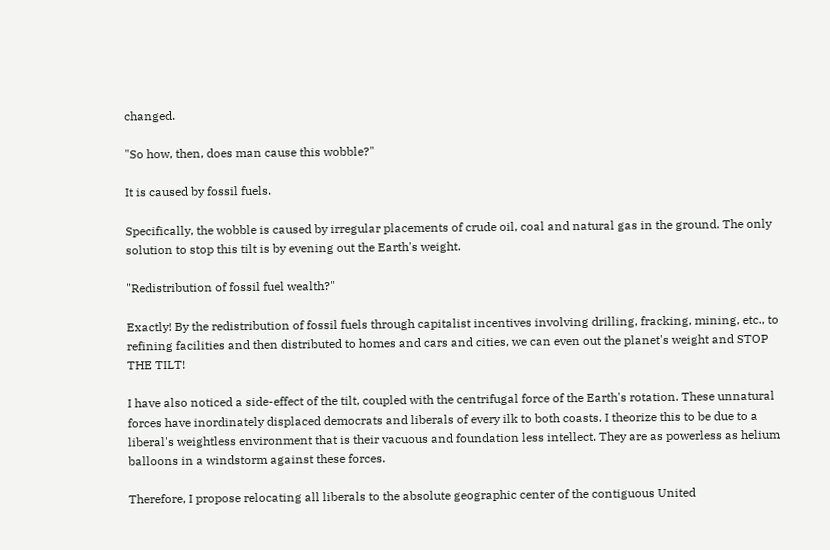changed.

"So how, then, does man cause this wobble?"

It is caused by fossil fuels.

Specifically, the wobble is caused by irregular placements of crude oil, coal and natural gas in the ground. The only solution to stop this tilt is by evening out the Earth's weight.

"Redistribution of fossil fuel wealth?"

Exactly! By the redistribution of fossil fuels through capitalist incentives involving drilling, fracking, mining, etc., to refining facilities and then distributed to homes and cars and cities, we can even out the planet's weight and STOP THE TILT!

I have also noticed a side-effect of the tilt, coupled with the centrifugal force of the Earth's rotation. These unnatural forces have inordinately displaced democrats and liberals of every ilk to both coasts. I theorize this to be due to a liberal's weightless environment that is their vacuous and foundation less intellect. They are as powerless as helium balloons in a windstorm against these forces.

Therefore, I propose relocating all liberals to the absolute geographic center of the contiguous United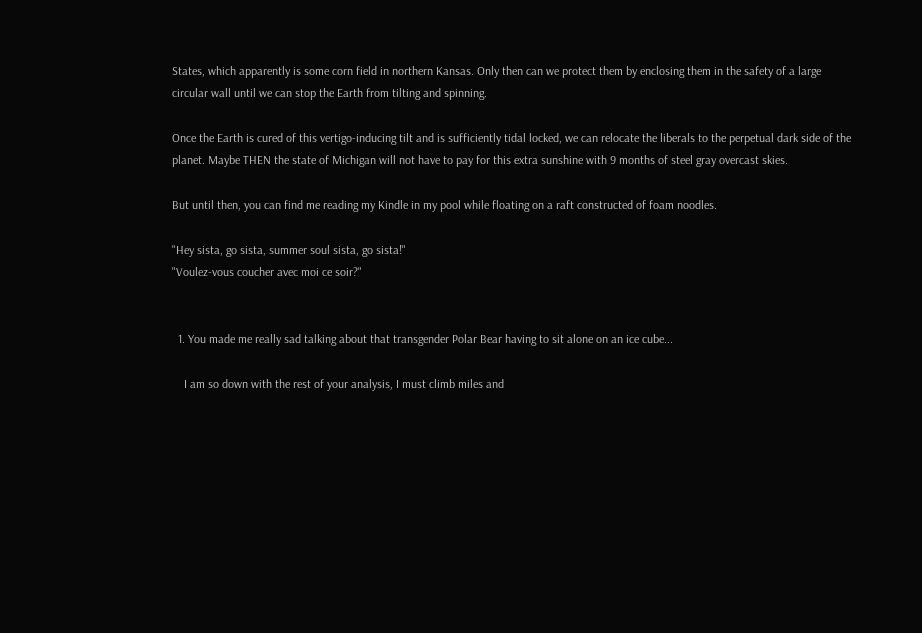States, which apparently is some corn field in northern Kansas. Only then can we protect them by enclosing them in the safety of a large circular wall until we can stop the Earth from tilting and spinning.

Once the Earth is cured of this vertigo-inducing tilt and is sufficiently tidal locked, we can relocate the liberals to the perpetual dark side of the planet. Maybe THEN the state of Michigan will not have to pay for this extra sunshine with 9 months of steel gray overcast skies.

But until then, you can find me reading my Kindle in my pool while floating on a raft constructed of foam noodles.

"Hey sista, go sista, summer soul sista, go sista!"
"Voulez-vous coucher avec moi ce soir?"


  1. You made me really sad talking about that transgender Polar Bear having to sit alone on an ice cube...

    I am so down with the rest of your analysis, I must climb miles and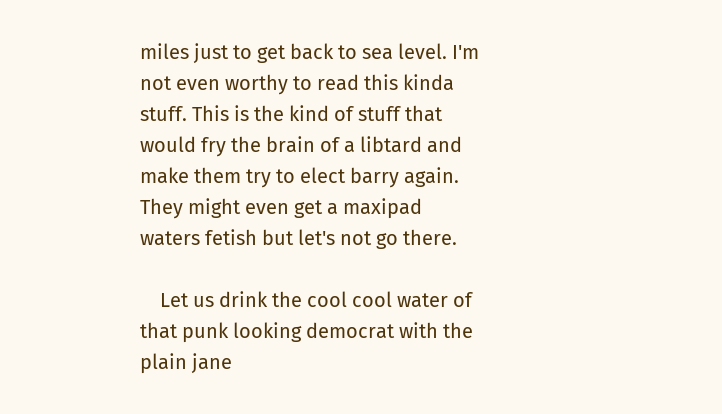miles just to get back to sea level. I'm not even worthy to read this kinda stuff. This is the kind of stuff that would fry the brain of a libtard and make them try to elect barry again. They might even get a maxipad waters fetish but let's not go there.

    Let us drink the cool cool water of that punk looking democrat with the plain jane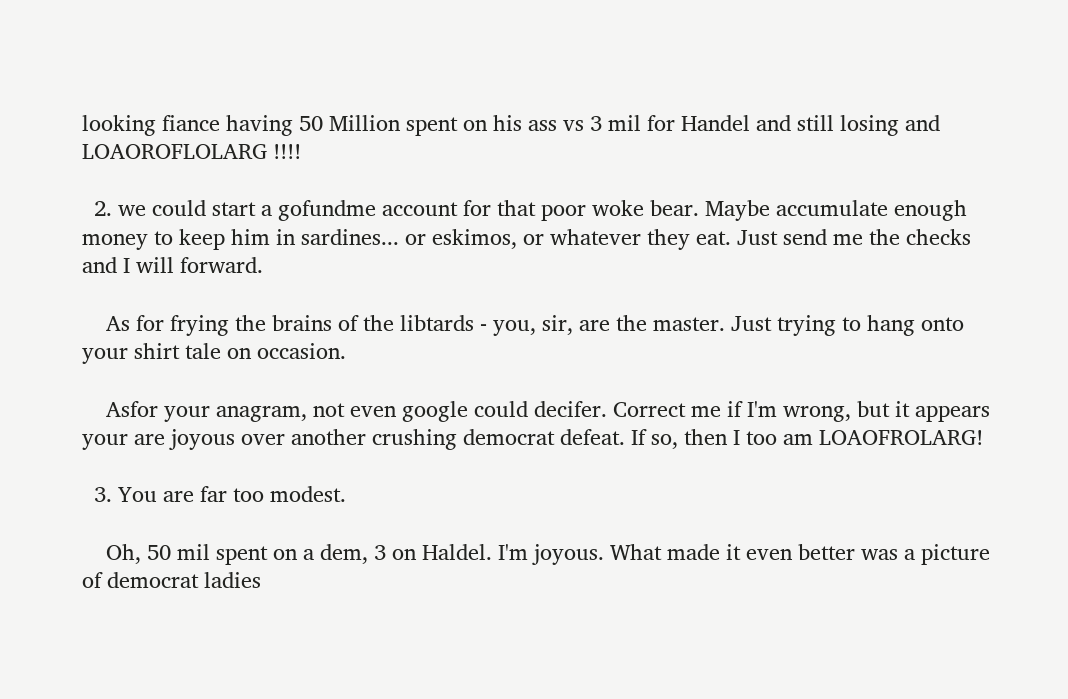looking fiance having 50 Million spent on his ass vs 3 mil for Handel and still losing and LOAOROFLOLARG !!!!

  2. we could start a gofundme account for that poor woke bear. Maybe accumulate enough money to keep him in sardines... or eskimos, or whatever they eat. Just send me the checks and I will forward.

    As for frying the brains of the libtards - you, sir, are the master. Just trying to hang onto your shirt tale on occasion.

    Asfor your anagram, not even google could decifer. Correct me if I'm wrong, but it appears your are joyous over another crushing democrat defeat. If so, then I too am LOAOFROLARG!

  3. You are far too modest.

    Oh, 50 mil spent on a dem, 3 on Haldel. I'm joyous. What made it even better was a picture of democrat ladies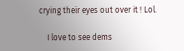crying their eyes out over it ! Lol.

    I love to see dems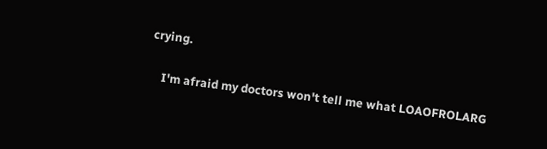crying.

    I'm afraid my doctors won't tell me what LOAOFROLARG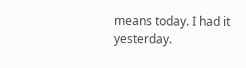means today. I had it yesterday.